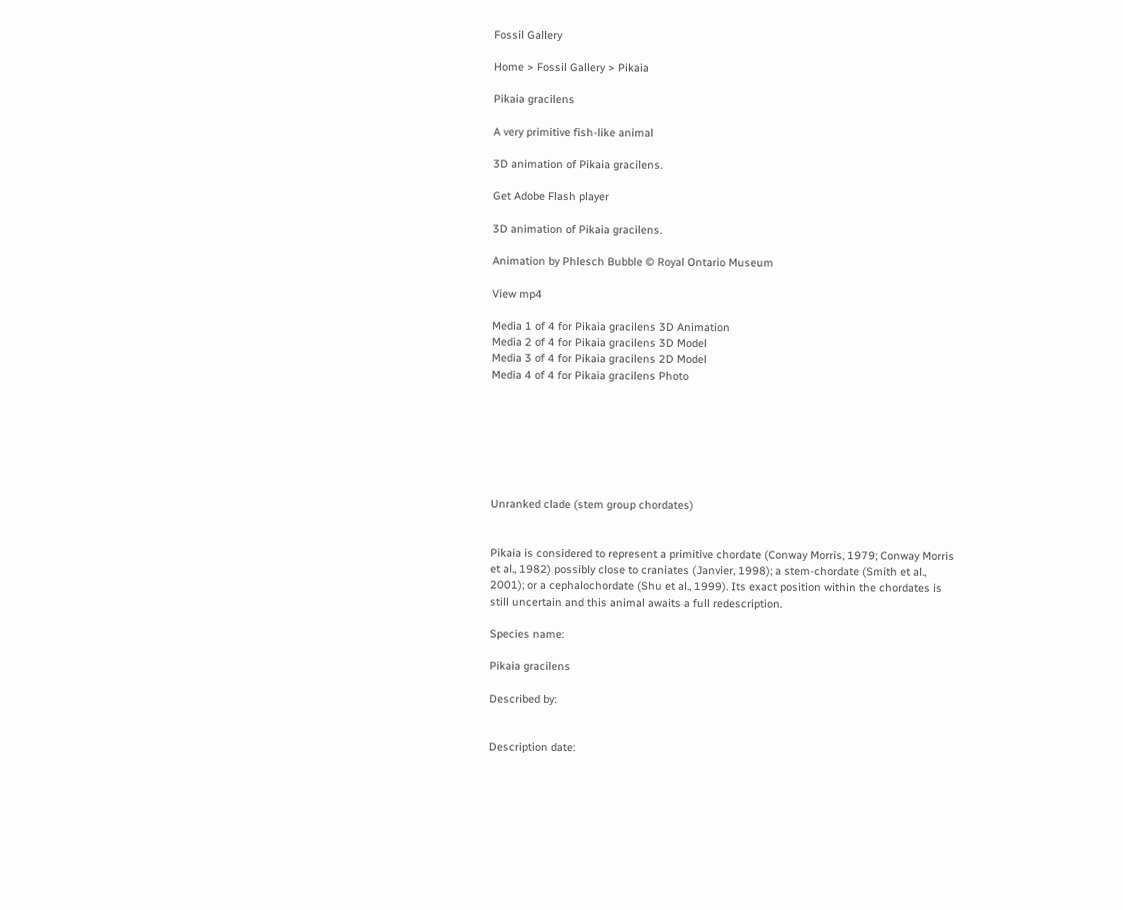Fossil Gallery

Home > Fossil Gallery > Pikaia

Pikaia gracilens

A very primitive fish-like animal

3D animation of Pikaia gracilens.

Get Adobe Flash player

3D animation of Pikaia gracilens.

Animation by Phlesch Bubble © Royal Ontario Museum

View mp4

Media 1 of 4 for Pikaia gracilens 3D Animation
Media 2 of 4 for Pikaia gracilens 3D Model
Media 3 of 4 for Pikaia gracilens 2D Model
Media 4 of 4 for Pikaia gracilens Photo







Unranked clade (stem group chordates)


Pikaia is considered to represent a primitive chordate (Conway Morris, 1979; Conway Morris et al., 1982) possibly close to craniates (Janvier, 1998); a stem-chordate (Smith et al., 2001); or a cephalochordate (Shu et al., 1999). Its exact position within the chordates is still uncertain and this animal awaits a full redescription.

Species name:

Pikaia gracilens

Described by:


Description date: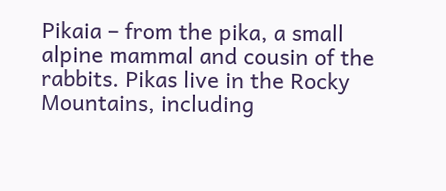Pikaia – from the pika, a small alpine mammal and cousin of the rabbits. Pikas live in the Rocky Mountains, including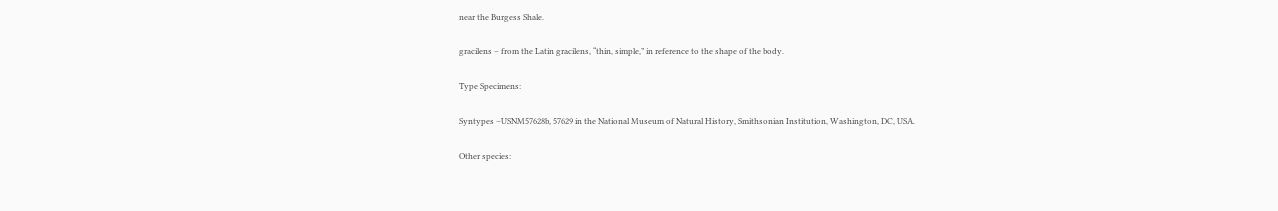near the Burgess Shale.

gracilens – from the Latin gracilens, “thin, simple,” in reference to the shape of the body.

Type Specimens:

Syntypes –USNM57628b, 57629 in the National Museum of Natural History, Smithsonian Institution, Washington, DC, USA.

Other species: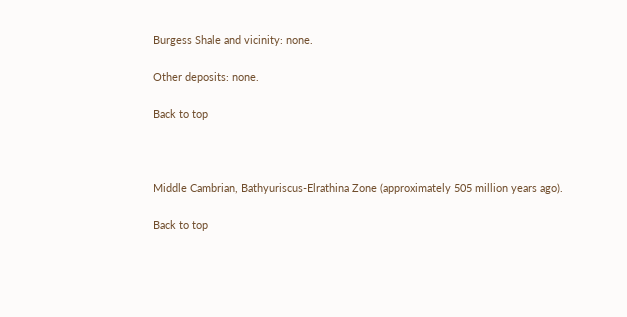Burgess Shale and vicinity: none.

Other deposits: none.

Back to top



Middle Cambrian, Bathyuriscus-Elrathina Zone (approximately 505 million years ago).

Back to top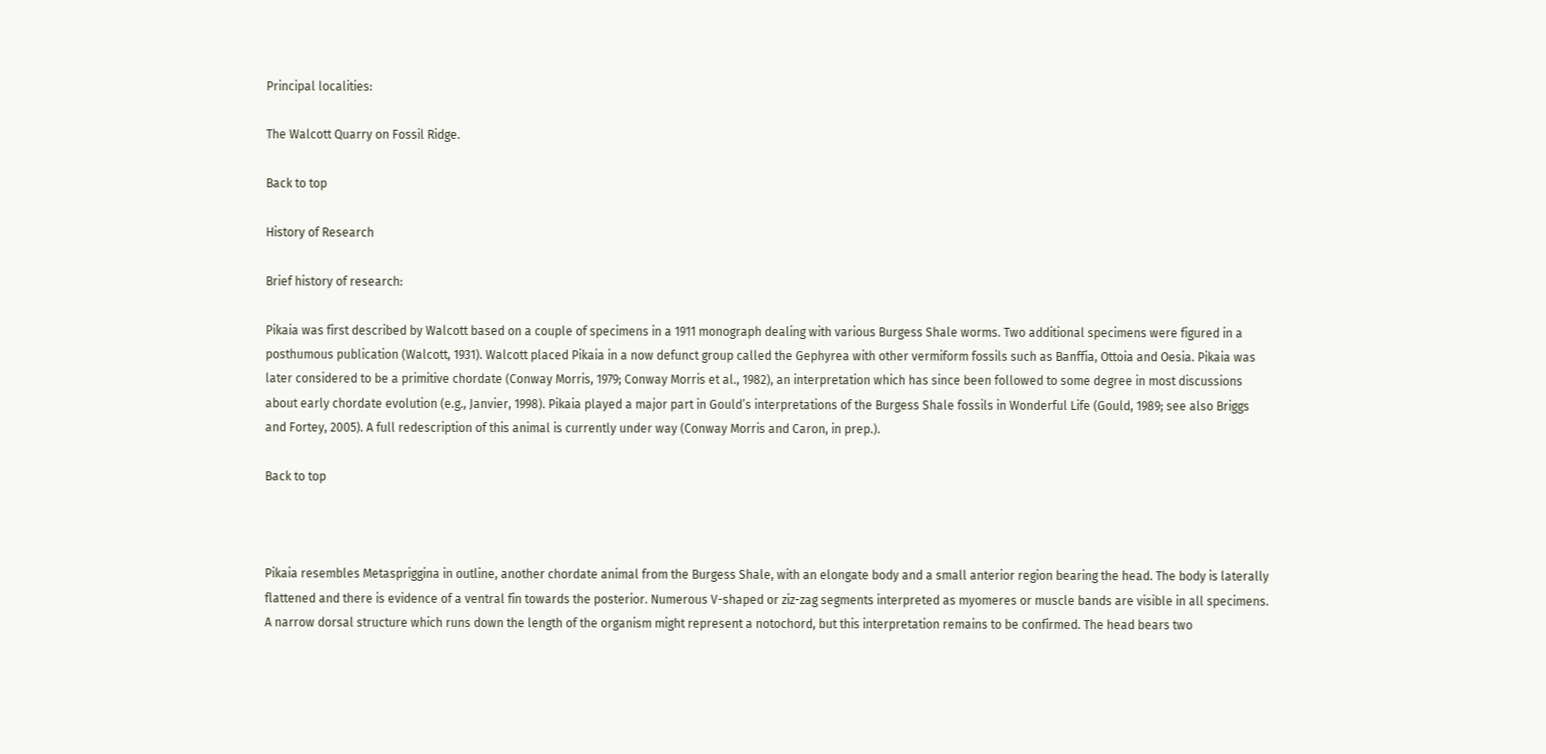Principal localities:

The Walcott Quarry on Fossil Ridge.

Back to top

History of Research

Brief history of research:

Pikaia was first described by Walcott based on a couple of specimens in a 1911 monograph dealing with various Burgess Shale worms. Two additional specimens were figured in a posthumous publication (Walcott, 1931). Walcott placed Pikaia in a now defunct group called the Gephyrea with other vermiform fossils such as Banffia, Ottoia and Oesia. Pikaia was later considered to be a primitive chordate (Conway Morris, 1979; Conway Morris et al., 1982), an interpretation which has since been followed to some degree in most discussions about early chordate evolution (e.g., Janvier, 1998). Pikaia played a major part in Gould’s interpretations of the Burgess Shale fossils in Wonderful Life (Gould, 1989; see also Briggs and Fortey, 2005). A full redescription of this animal is currently under way (Conway Morris and Caron, in prep.).

Back to top



Pikaia resembles Metaspriggina in outline, another chordate animal from the Burgess Shale, with an elongate body and a small anterior region bearing the head. The body is laterally flattened and there is evidence of a ventral fin towards the posterior. Numerous V-shaped or ziz-zag segments interpreted as myomeres or muscle bands are visible in all specimens. A narrow dorsal structure which runs down the length of the organism might represent a notochord, but this interpretation remains to be confirmed. The head bears two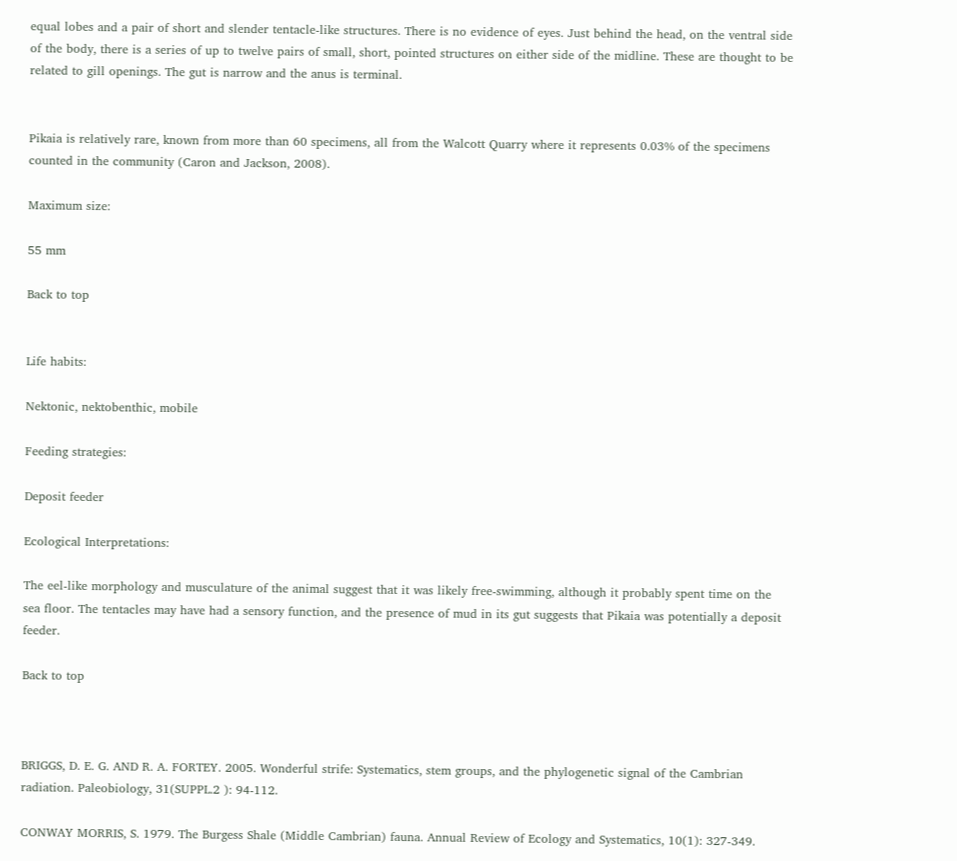equal lobes and a pair of short and slender tentacle-like structures. There is no evidence of eyes. Just behind the head, on the ventral side of the body, there is a series of up to twelve pairs of small, short, pointed structures on either side of the midline. These are thought to be related to gill openings. The gut is narrow and the anus is terminal.


Pikaia is relatively rare, known from more than 60 specimens, all from the Walcott Quarry where it represents 0.03% of the specimens counted in the community (Caron and Jackson, 2008).

Maximum size:

55 mm

Back to top


Life habits:

Nektonic, nektobenthic, mobile

Feeding strategies:

Deposit feeder

Ecological Interpretations:

The eel-like morphology and musculature of the animal suggest that it was likely free-swimming, although it probably spent time on the sea floor. The tentacles may have had a sensory function, and the presence of mud in its gut suggests that Pikaia was potentially a deposit feeder.

Back to top



BRIGGS, D. E. G. AND R. A. FORTEY. 2005. Wonderful strife: Systematics, stem groups, and the phylogenetic signal of the Cambrian radiation. Paleobiology, 31(SUPPL.2 ): 94-112.

CONWAY MORRIS, S. 1979. The Burgess Shale (Middle Cambrian) fauna. Annual Review of Ecology and Systematics, 10(1): 327-349.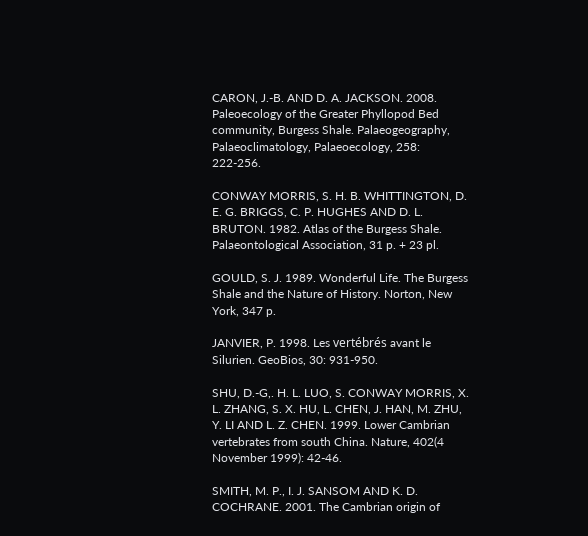CARON, J.-B. AND D. A. JACKSON. 2008. Paleoecology of the Greater Phyllopod Bed community, Burgess Shale. Palaeogeography, Palaeoclimatology, Palaeoecology, 258: 222-256.

CONWAY MORRIS, S. H. B. WHITTINGTON, D. E. G. BRIGGS, C. P. HUGHES AND D. L. BRUTON. 1982. Atlas of the Burgess Shale. Palaeontological Association, 31 p. + 23 pl.

GOULD, S. J. 1989. Wonderful Life. The Burgess Shale and the Nature of History. Norton, New York, 347 p.

JANVIER, P. 1998. Les vertébrés avant le Silurien. GeoBios, 30: 931-950.

SHU, D.-G,. H. L. LUO, S. CONWAY MORRIS, X. L. ZHANG, S. X. HU, L. CHEN, J. HAN, M. ZHU, Y. LI AND L. Z. CHEN. 1999. Lower Cambrian vertebrates from south China. Nature, 402(4 November 1999): 42-46.

SMITH, M. P., I. J. SANSOM AND K. D. COCHRANE. 2001. The Cambrian origin of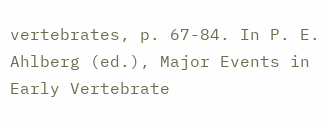vertebrates, p. 67-84. In P. E. Ahlberg (ed.), Major Events in Early Vertebrate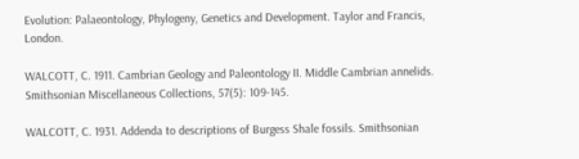Evolution: Palaeontology, Phylogeny, Genetics and Development. Taylor and Francis, London.

WALCOTT, C. 1911. Cambrian Geology and Paleontology II. Middle Cambrian annelids. Smithsonian Miscellaneous Collections, 57(5): 109-145.

WALCOTT, C. 1931. Addenda to descriptions of Burgess Shale fossils. Smithsonian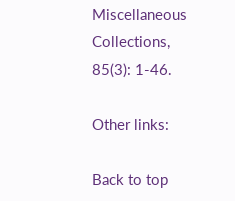Miscellaneous Collections, 85(3): 1-46.

Other links:

Back to top